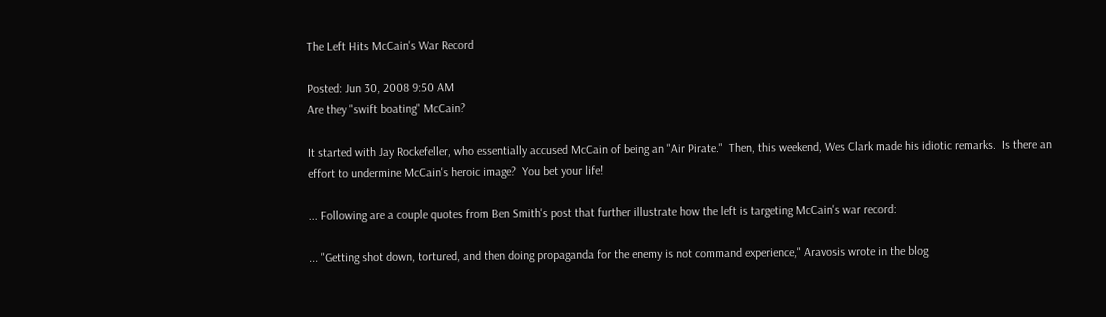The Left Hits McCain's War Record

Posted: Jun 30, 2008 9:50 AM
Are they "swift boating" McCain?

It started with Jay Rockefeller, who essentially accused McCain of being an "Air Pirate."  Then, this weekend, Wes Clark made his idiotic remarks.  Is there an effort to undermine McCain's heroic image?  You bet your life!

... Following are a couple quotes from Ben Smith's post that further illustrate how the left is targeting McCain's war record:

... "Getting shot down, tortured, and then doing propaganda for the enemy is not command experience," Aravosis wrote in the blog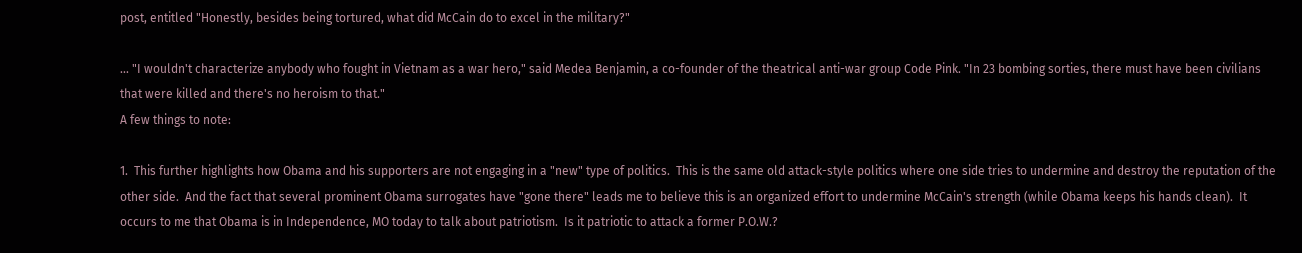post, entitled "Honestly, besides being tortured, what did McCain do to excel in the military?"

... "I wouldn't characterize anybody who fought in Vietnam as a war hero," said Medea Benjamin, a co-founder of the theatrical anti-war group Code Pink. "In 23 bombing sorties, there must have been civilians that were killed and there's no heroism to that."
A few things to note:

1.  This further highlights how Obama and his supporters are not engaging in a "new" type of politics.  This is the same old attack-style politics where one side tries to undermine and destroy the reputation of the other side.  And the fact that several prominent Obama surrogates have "gone there" leads me to believe this is an organized effort to undermine McCain's strength (while Obama keeps his hands clean).  It occurs to me that Obama is in Independence, MO today to talk about patriotism.  Is it patriotic to attack a former P.O.W.?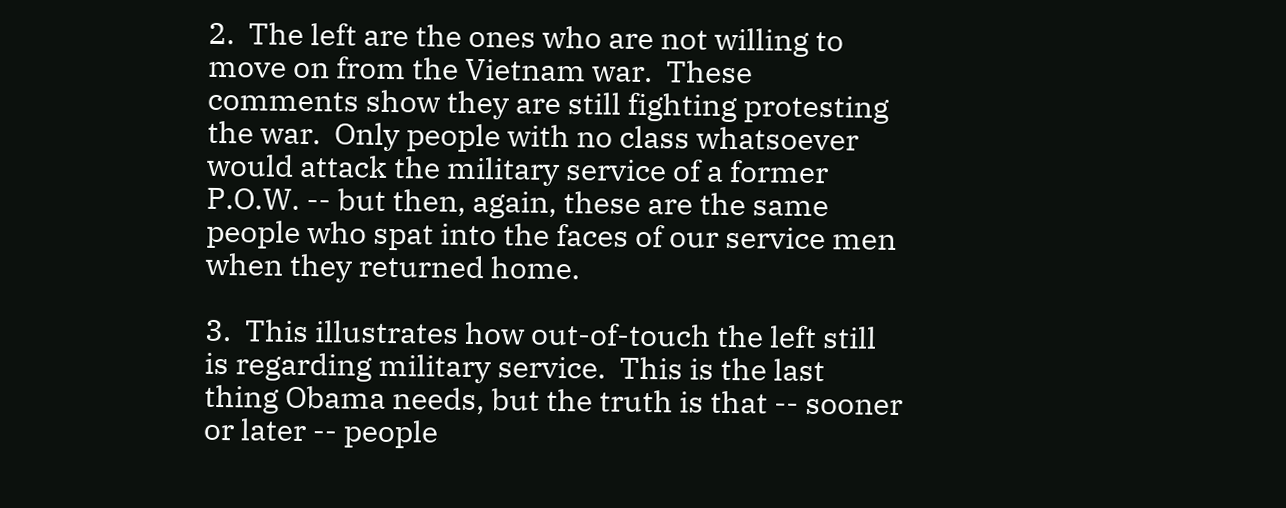2.  The left are the ones who are not willing to move on from the Vietnam war.  These comments show they are still fighting protesting the war.  Only people with no class whatsoever would attack the military service of a former P.O.W. -- but then, again, these are the same people who spat into the faces of our service men when they returned home.

3.  This illustrates how out-of-touch the left still is regarding military service.  This is the last thing Obama needs, but the truth is that -- sooner or later -- people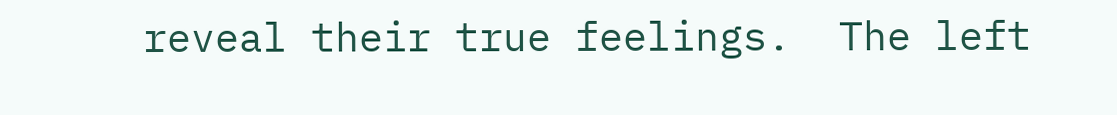reveal their true feelings.  The left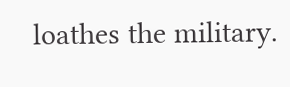loathes the military.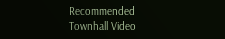Recommended Townhall Video